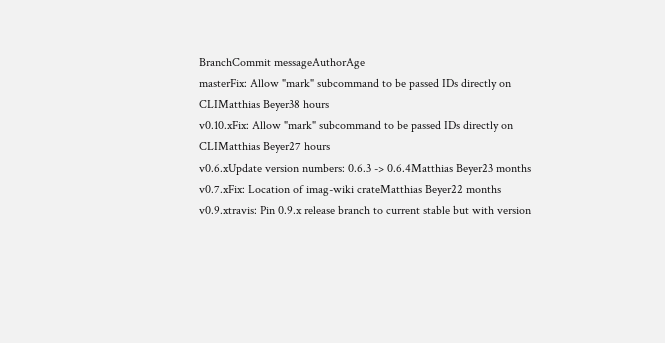BranchCommit messageAuthorAge
masterFix: Allow "mark" subcommand to be passed IDs directly on CLIMatthias Beyer38 hours
v0.10.xFix: Allow "mark" subcommand to be passed IDs directly on CLIMatthias Beyer27 hours
v0.6.xUpdate version numbers: 0.6.3 -> 0.6.4Matthias Beyer23 months
v0.7.xFix: Location of imag-wiki crateMatthias Beyer22 months
v0.9.xtravis: Pin 0.9.x release branch to current stable but with version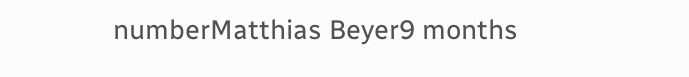numberMatthias Beyer9 months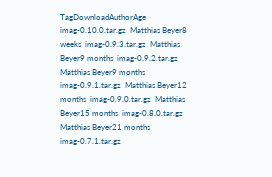TagDownloadAuthorAge  imag-0.10.0.tar.gz  Matthias Beyer8 weeks  imag-0.9.3.tar.gz  Matthias Beyer9 months  imag-0.9.2.tar.gz  Matthias Beyer9 months  imag-0.9.1.tar.gz  Matthias Beyer12 months  imag-0.9.0.tar.gz  Matthias Beyer15 months  imag-0.8.0.tar.gz  Matthias Beyer21 months  imag-0.7.1.tar.gz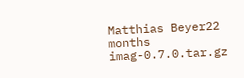Matthias Beyer22 months  imag-0.7.0.tar.gz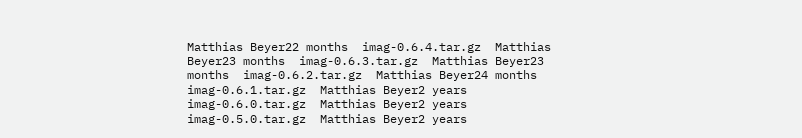Matthias Beyer22 months  imag-0.6.4.tar.gz  Matthias Beyer23 months  imag-0.6.3.tar.gz  Matthias Beyer23 months  imag-0.6.2.tar.gz  Matthias Beyer24 months  imag-0.6.1.tar.gz  Matthias Beyer2 years  imag-0.6.0.tar.gz  Matthias Beyer2 years  imag-0.5.0.tar.gz  Matthias Beyer2 years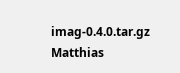imag-0.4.0.tar.gz  Matthias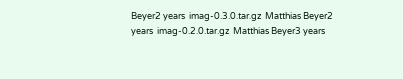Beyer2 years  imag-0.3.0.tar.gz  Matthias Beyer2 years  imag-0.2.0.tar.gz  Matthias Beyer3 years